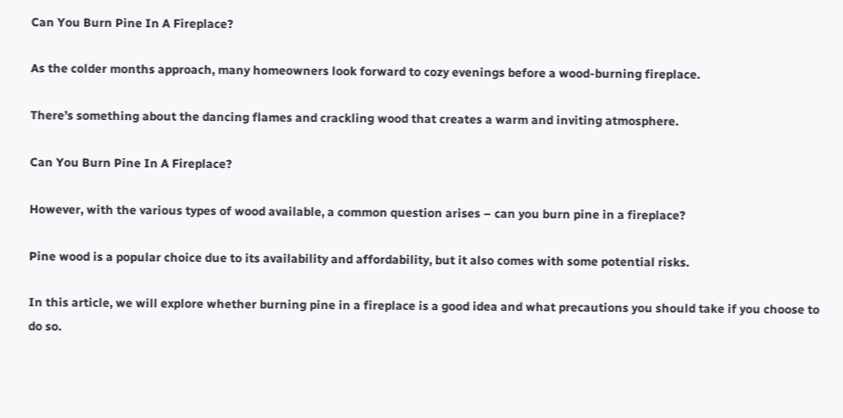Can You Burn Pine In A Fireplace?

As the colder months approach, many homeowners look forward to cozy evenings before a wood-burning fireplace.

There’s something about the dancing flames and crackling wood that creates a warm and inviting atmosphere.

Can You Burn Pine In A Fireplace?

However, with the various types of wood available, a common question arises – can you burn pine in a fireplace?

Pine wood is a popular choice due to its availability and affordability, but it also comes with some potential risks.

In this article, we will explore whether burning pine in a fireplace is a good idea and what precautions you should take if you choose to do so.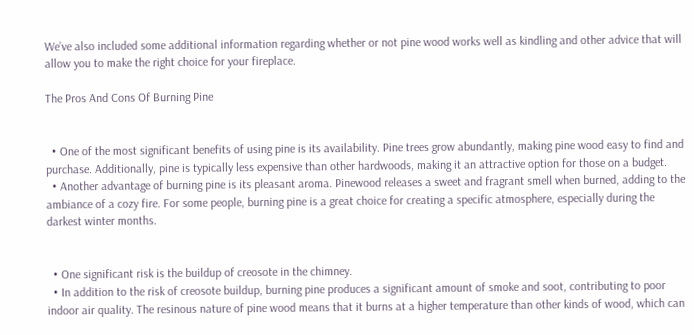We’ve also included some additional information regarding whether or not pine wood works well as kindling and other advice that will allow you to make the right choice for your fireplace.

The Pros And Cons Of Burning Pine


  • One of the most significant benefits of using pine is its availability. Pine trees grow abundantly, making pine wood easy to find and purchase. Additionally, pine is typically less expensive than other hardwoods, making it an attractive option for those on a budget.
  • Another advantage of burning pine is its pleasant aroma. Pinewood releases a sweet and fragrant smell when burned, adding to the ambiance of a cozy fire. For some people, burning pine is a great choice for creating a specific atmosphere, especially during the darkest winter months.


  • One significant risk is the buildup of creosote in the chimney.
  • In addition to the risk of creosote buildup, burning pine produces a significant amount of smoke and soot, contributing to poor indoor air quality. The resinous nature of pine wood means that it burns at a higher temperature than other kinds of wood, which can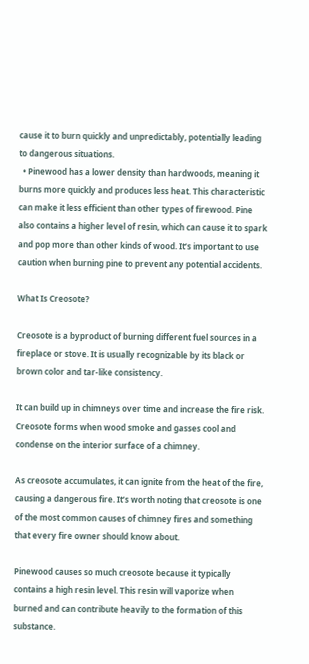cause it to burn quickly and unpredictably, potentially leading to dangerous situations.
  • Pinewood has a lower density than hardwoods, meaning it burns more quickly and produces less heat. This characteristic can make it less efficient than other types of firewood. Pine also contains a higher level of resin, which can cause it to spark and pop more than other kinds of wood. It’s important to use caution when burning pine to prevent any potential accidents.

What Is Creosote?

Creosote is a byproduct of burning different fuel sources in a fireplace or stove. It is usually recognizable by its black or brown color and tar-like consistency.

It can build up in chimneys over time and increase the fire risk. Creosote forms when wood smoke and gasses cool and condense on the interior surface of a chimney.

As creosote accumulates, it can ignite from the heat of the fire, causing a dangerous fire. It’s worth noting that creosote is one of the most common causes of chimney fires and something that every fire owner should know about.

Pinewood causes so much creosote because it typically contains a high resin level. This resin will vaporize when burned and can contribute heavily to the formation of this substance.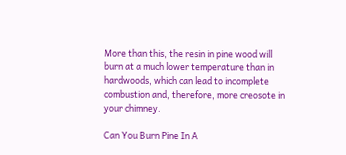More than this, the resin in pine wood will burn at a much lower temperature than in hardwoods, which can lead to incomplete combustion and, therefore, more creosote in your chimney.

Can You Burn Pine In A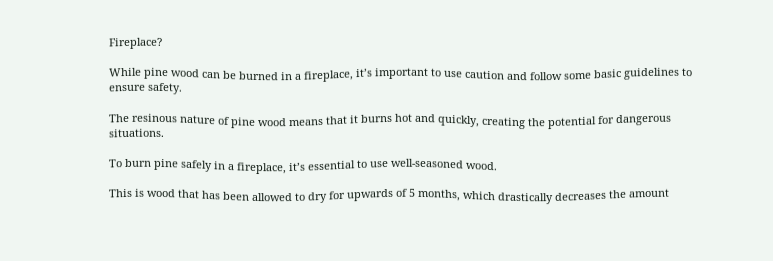Fireplace?

While pine wood can be burned in a fireplace, it’s important to use caution and follow some basic guidelines to ensure safety.

The resinous nature of pine wood means that it burns hot and quickly, creating the potential for dangerous situations.

To burn pine safely in a fireplace, it’s essential to use well-seasoned wood.

This is wood that has been allowed to dry for upwards of 5 months, which drastically decreases the amount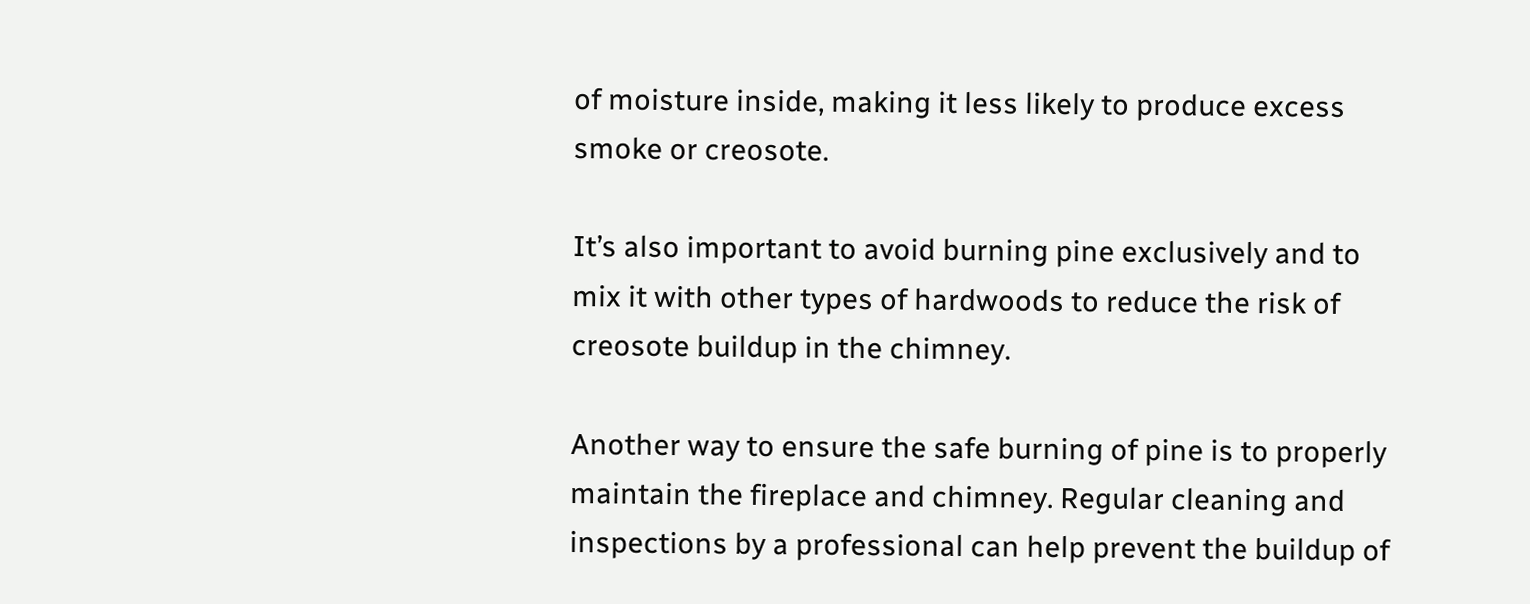of moisture inside, making it less likely to produce excess smoke or creosote.

It’s also important to avoid burning pine exclusively and to mix it with other types of hardwoods to reduce the risk of creosote buildup in the chimney.

Another way to ensure the safe burning of pine is to properly maintain the fireplace and chimney. Regular cleaning and inspections by a professional can help prevent the buildup of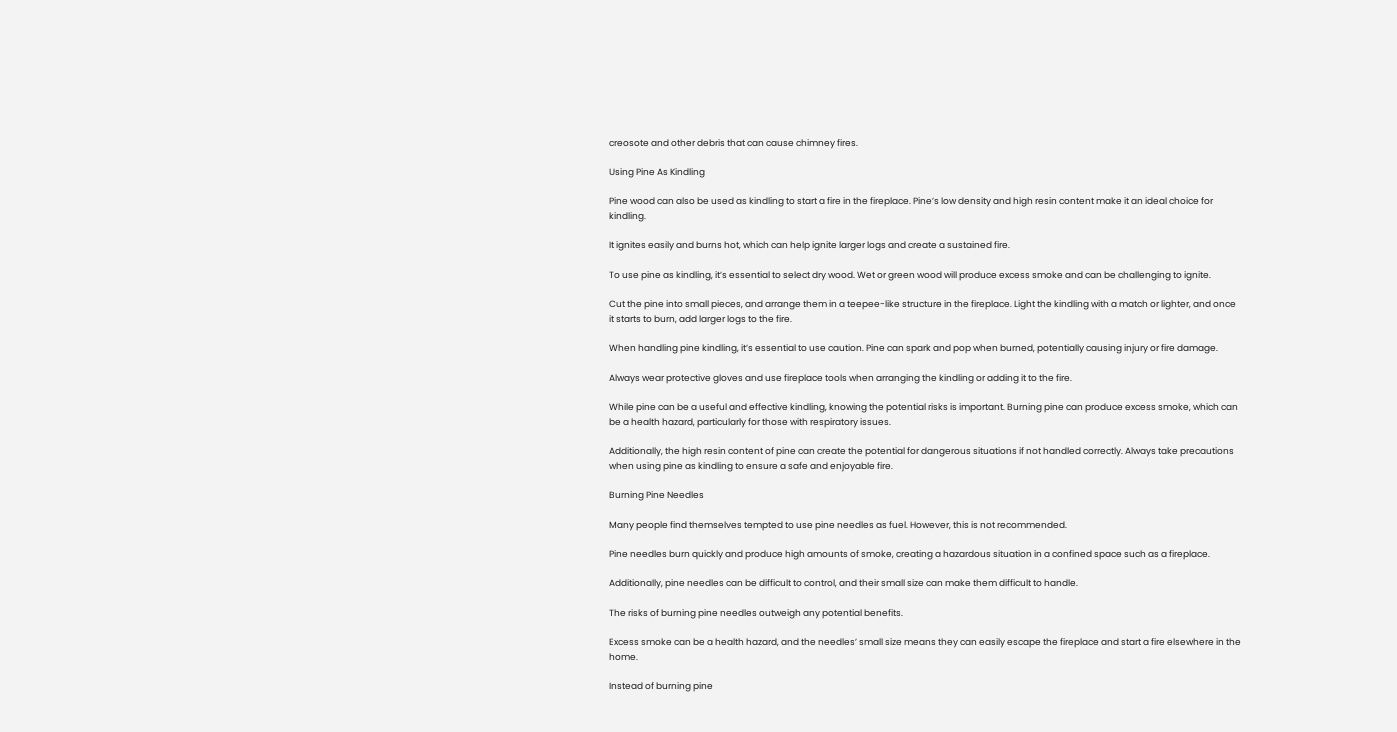creosote and other debris that can cause chimney fires.

Using Pine As Kindling

Pine wood can also be used as kindling to start a fire in the fireplace. Pine’s low density and high resin content make it an ideal choice for kindling.

It ignites easily and burns hot, which can help ignite larger logs and create a sustained fire.

To use pine as kindling, it’s essential to select dry wood. Wet or green wood will produce excess smoke and can be challenging to ignite.

Cut the pine into small pieces, and arrange them in a teepee-like structure in the fireplace. Light the kindling with a match or lighter, and once it starts to burn, add larger logs to the fire.

When handling pine kindling, it’s essential to use caution. Pine can spark and pop when burned, potentially causing injury or fire damage.

Always wear protective gloves and use fireplace tools when arranging the kindling or adding it to the fire.

While pine can be a useful and effective kindling, knowing the potential risks is important. Burning pine can produce excess smoke, which can be a health hazard, particularly for those with respiratory issues.

Additionally, the high resin content of pine can create the potential for dangerous situations if not handled correctly. Always take precautions when using pine as kindling to ensure a safe and enjoyable fire.

Burning Pine Needles

Many people find themselves tempted to use pine needles as fuel. However, this is not recommended.

Pine needles burn quickly and produce high amounts of smoke, creating a hazardous situation in a confined space such as a fireplace.

Additionally, pine needles can be difficult to control, and their small size can make them difficult to handle.

The risks of burning pine needles outweigh any potential benefits.

Excess smoke can be a health hazard, and the needles’ small size means they can easily escape the fireplace and start a fire elsewhere in the home.

Instead of burning pine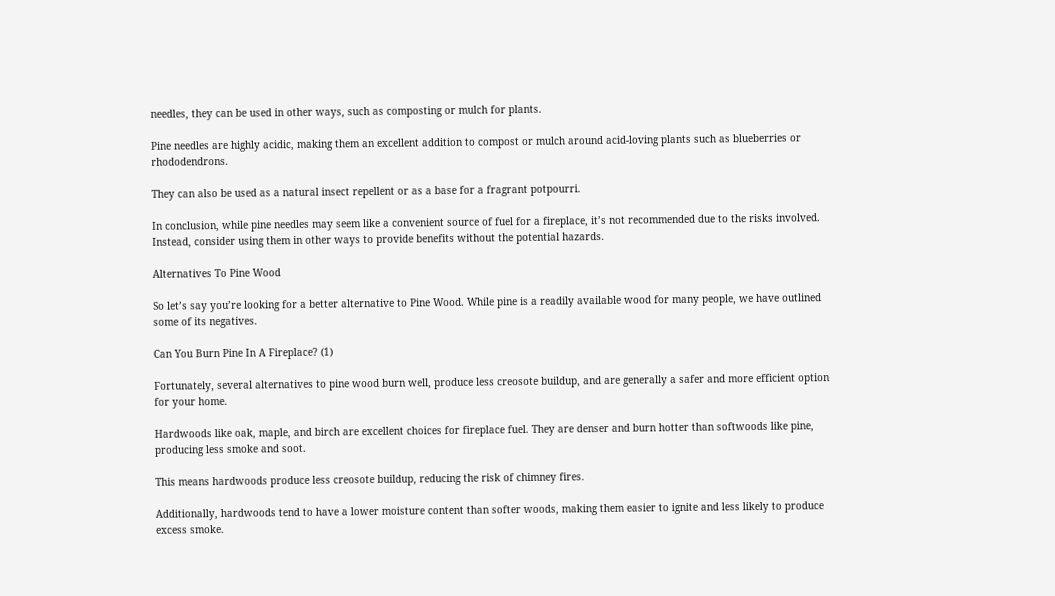needles, they can be used in other ways, such as composting or mulch for plants.

Pine needles are highly acidic, making them an excellent addition to compost or mulch around acid-loving plants such as blueberries or rhododendrons.

They can also be used as a natural insect repellent or as a base for a fragrant potpourri.

In conclusion, while pine needles may seem like a convenient source of fuel for a fireplace, it’s not recommended due to the risks involved. Instead, consider using them in other ways to provide benefits without the potential hazards.

Alternatives To Pine Wood

So let’s say you’re looking for a better alternative to Pine Wood. While pine is a readily available wood for many people, we have outlined some of its negatives.

Can You Burn Pine In A Fireplace? (1)

Fortunately, several alternatives to pine wood burn well, produce less creosote buildup, and are generally a safer and more efficient option for your home.

Hardwoods like oak, maple, and birch are excellent choices for fireplace fuel. They are denser and burn hotter than softwoods like pine, producing less smoke and soot.

This means hardwoods produce less creosote buildup, reducing the risk of chimney fires.

Additionally, hardwoods tend to have a lower moisture content than softer woods, making them easier to ignite and less likely to produce excess smoke.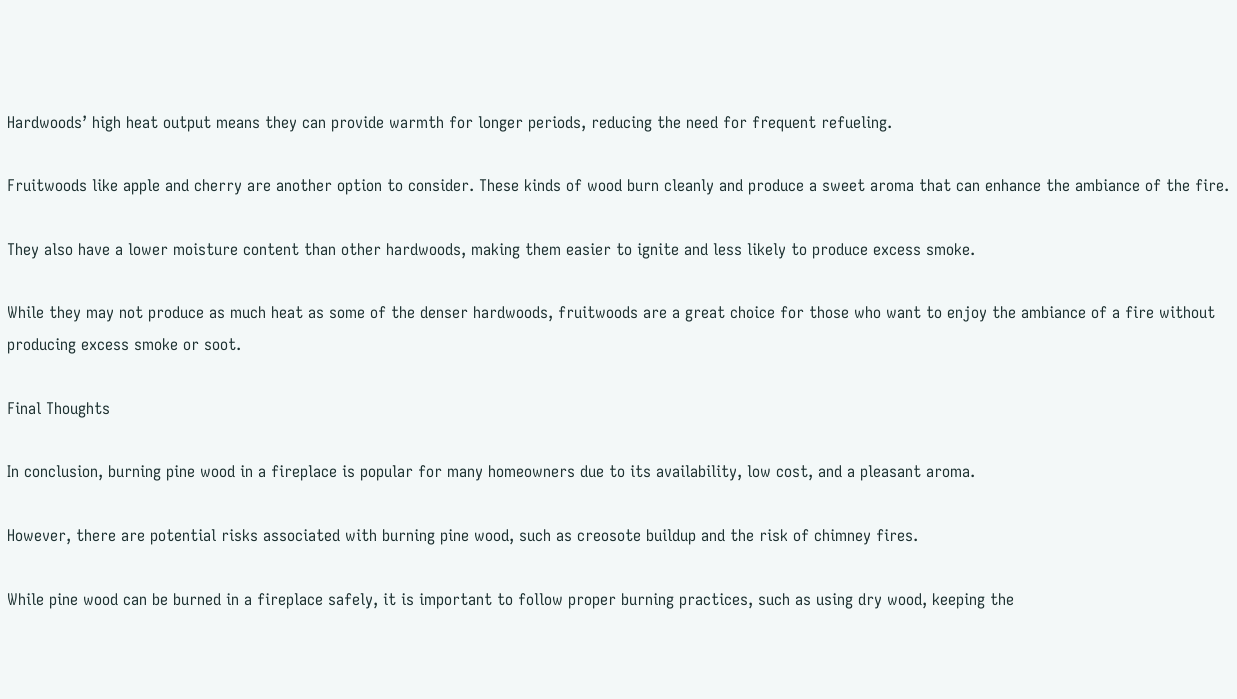Hardwoods’ high heat output means they can provide warmth for longer periods, reducing the need for frequent refueling.

Fruitwoods like apple and cherry are another option to consider. These kinds of wood burn cleanly and produce a sweet aroma that can enhance the ambiance of the fire.

They also have a lower moisture content than other hardwoods, making them easier to ignite and less likely to produce excess smoke.

While they may not produce as much heat as some of the denser hardwoods, fruitwoods are a great choice for those who want to enjoy the ambiance of a fire without producing excess smoke or soot.

Final Thoughts

In conclusion, burning pine wood in a fireplace is popular for many homeowners due to its availability, low cost, and a pleasant aroma.

However, there are potential risks associated with burning pine wood, such as creosote buildup and the risk of chimney fires.

While pine wood can be burned in a fireplace safely, it is important to follow proper burning practices, such as using dry wood, keeping the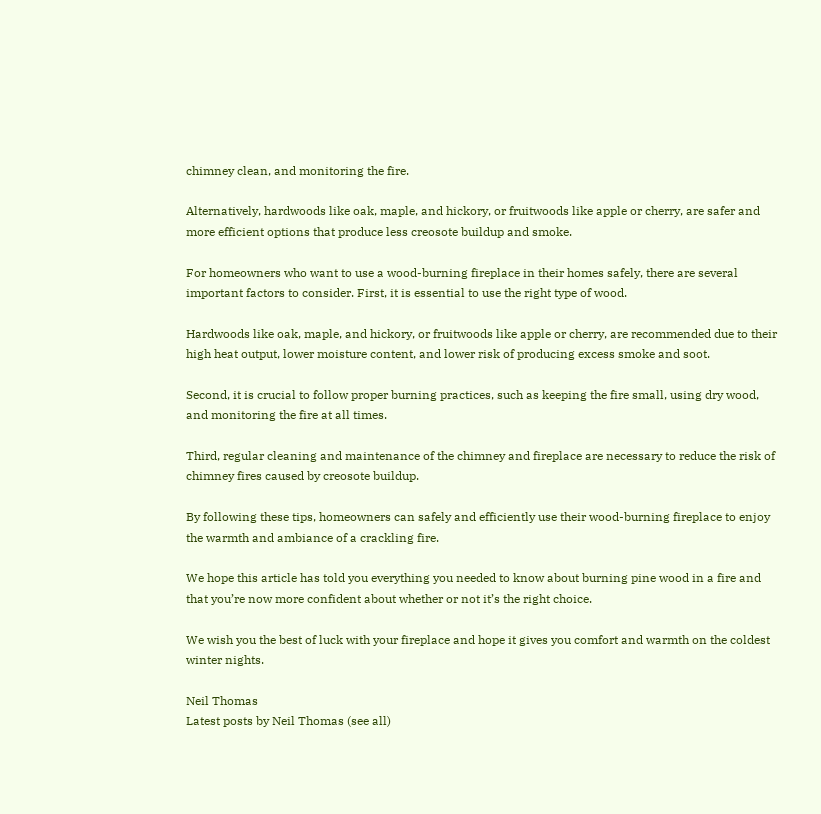chimney clean, and monitoring the fire.

Alternatively, hardwoods like oak, maple, and hickory, or fruitwoods like apple or cherry, are safer and more efficient options that produce less creosote buildup and smoke.

For homeowners who want to use a wood-burning fireplace in their homes safely, there are several important factors to consider. First, it is essential to use the right type of wood.

Hardwoods like oak, maple, and hickory, or fruitwoods like apple or cherry, are recommended due to their high heat output, lower moisture content, and lower risk of producing excess smoke and soot.

Second, it is crucial to follow proper burning practices, such as keeping the fire small, using dry wood, and monitoring the fire at all times.

Third, regular cleaning and maintenance of the chimney and fireplace are necessary to reduce the risk of chimney fires caused by creosote buildup.

By following these tips, homeowners can safely and efficiently use their wood-burning fireplace to enjoy the warmth and ambiance of a crackling fire.

We hope this article has told you everything you needed to know about burning pine wood in a fire and that you’re now more confident about whether or not it’s the right choice.

We wish you the best of luck with your fireplace and hope it gives you comfort and warmth on the coldest winter nights.

Neil Thomas
Latest posts by Neil Thomas (see all)